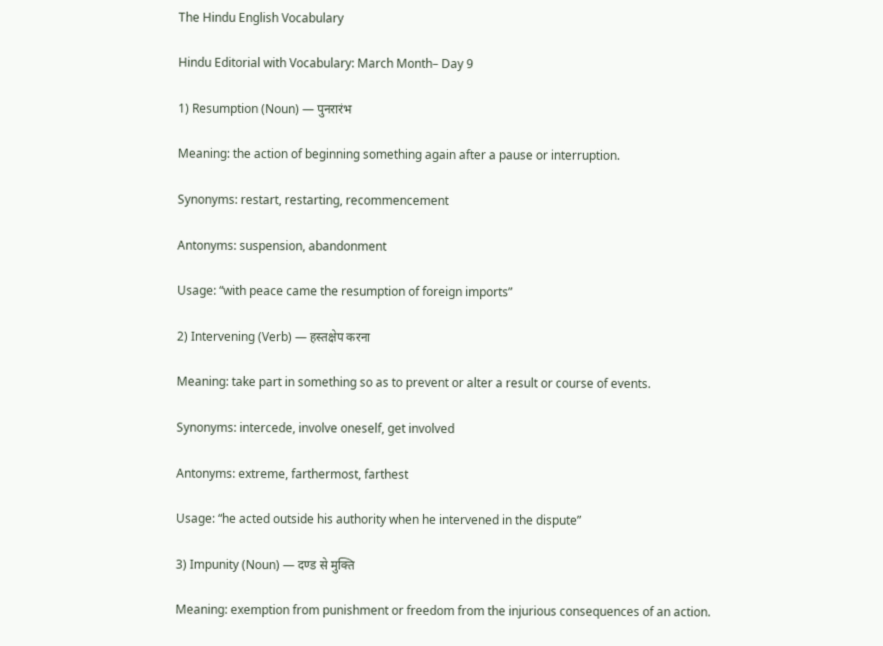The Hindu English Vocabulary

Hindu Editorial with Vocabulary: March Month– Day 9

1) Resumption (Noun) — पुनरारंभ

Meaning: the action of beginning something again after a pause or interruption.

Synonyms: restart, restarting, recommencement

Antonyms: suspension, abandonment

Usage: “with peace came the resumption of foreign imports”

2) Intervening (Verb) — हस्तक्षेप करना

Meaning: take part in something so as to prevent or alter a result or course of events.

Synonyms: intercede, involve oneself, get involved

Antonyms: extreme, farthermost, farthest

Usage: “he acted outside his authority when he intervened in the dispute”

3) Impunity (Noun) — दण्ड से मुक्ति

Meaning: exemption from punishment or freedom from the injurious consequences of an action.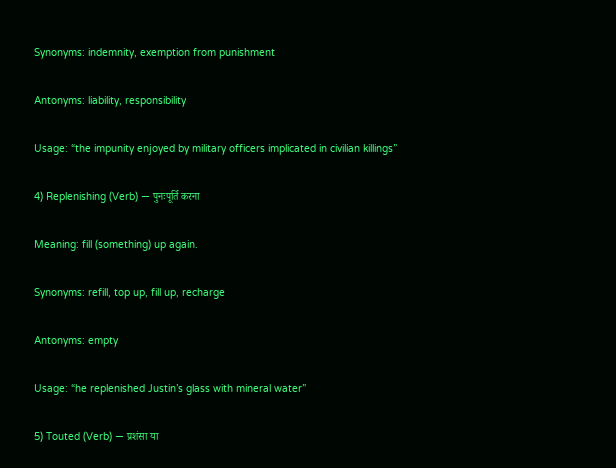Synonyms: indemnity, exemption from punishment

Antonyms: liability, responsibility

Usage: “the impunity enjoyed by military officers implicated in civilian killings”

4) Replenishing (Verb) — पुनःपूर्ति करना

Meaning: fill (something) up again.

Synonyms: refill, top up, fill up, recharge

Antonyms: empty

Usage: “he replenished Justin’s glass with mineral water”

5) Touted (Verb) — प्रशंसा या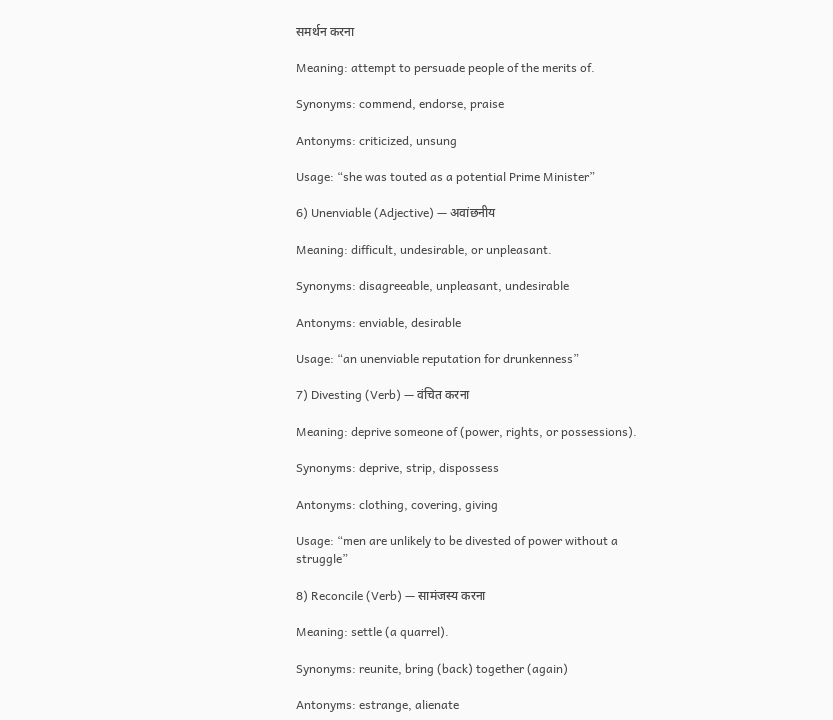समर्थन करना

Meaning: attempt to persuade people of the merits of.

Synonyms: commend, endorse, praise

Antonyms: criticized, unsung

Usage: “she was touted as a potential Prime Minister”

6) Unenviable (Adjective) — अवांछनीय

Meaning: difficult, undesirable, or unpleasant.

Synonyms: disagreeable, unpleasant, undesirable

Antonyms: enviable, desirable

Usage: “an unenviable reputation for drunkenness”

7) Divesting (Verb) — वंचित करना

Meaning: deprive someone of (power, rights, or possessions).

Synonyms: deprive, strip, dispossess

Antonyms: clothing, covering, giving

Usage: “men are unlikely to be divested of power without a struggle”

8) Reconcile (Verb) — सामंजस्य करना

Meaning: settle (a quarrel).

Synonyms: reunite, bring (back) together (again)

Antonyms: estrange, alienate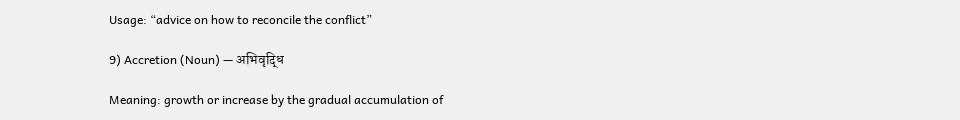Usage: “advice on how to reconcile the conflict”

9) Accretion (Noun) — अभिवृद्धि

Meaning: growth or increase by the gradual accumulation of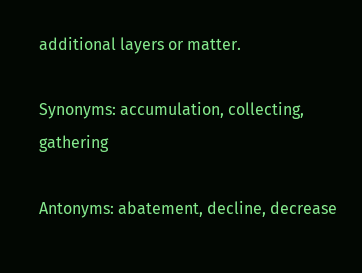additional layers or matter.

Synonyms: accumulation, collecting, gathering

Antonyms: abatement, decline, decrease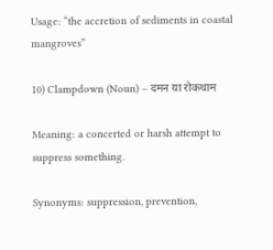Usage: “the accretion of sediments in coastal mangroves”

10) Clampdown (Noun) – दमन या रोकथाम

Meaning: a concerted or harsh attempt to suppress something.

Synonyms: suppression, prevention,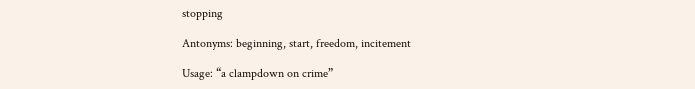stopping

Antonyms: beginning, start, freedom, incitement

Usage: “a clampdown on crime”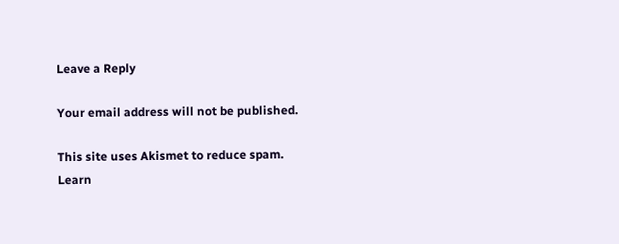Leave a Reply

Your email address will not be published.

This site uses Akismet to reduce spam. Learn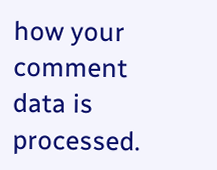how your comment data is processed.